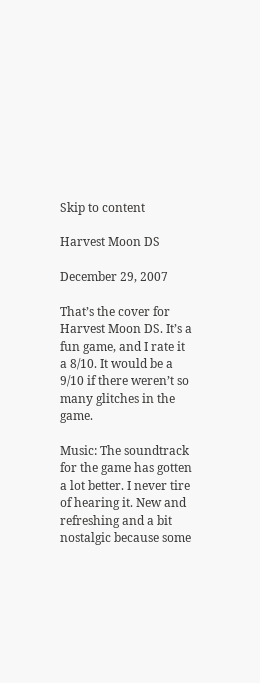Skip to content

Harvest Moon DS

December 29, 2007

That’s the cover for Harvest Moon DS. It’s a fun game, and I rate it a 8/10. It would be a 9/10 if there weren’t so many glitches in the game.

Music: The soundtrack for the game has gotten a lot better. I never tire of hearing it. New and refreshing and a bit nostalgic because some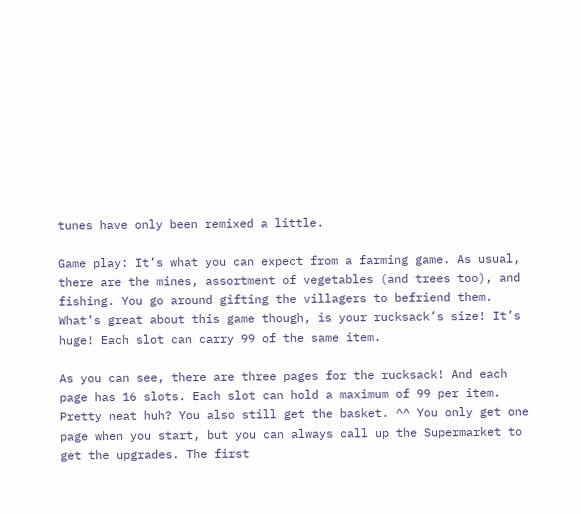tunes have only been remixed a little.

Game play: It’s what you can expect from a farming game. As usual, there are the mines, assortment of vegetables (and trees too), and fishing. You go around gifting the villagers to befriend them. What’s great about this game though, is your rucksack’s size! It’s huge! Each slot can carry 99 of the same item.

As you can see, there are three pages for the rucksack! And each page has 16 slots. Each slot can hold a maximum of 99 per item. Pretty neat huh? You also still get the basket. ^^ You only get one page when you start, but you can always call up the Supermarket to get the upgrades. The first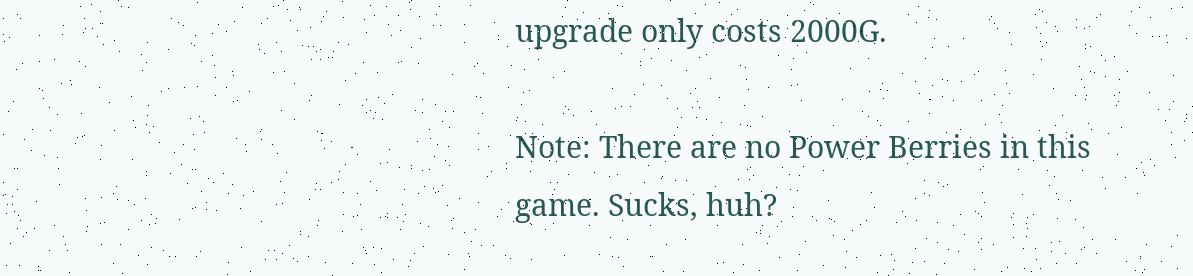upgrade only costs 2000G.

Note: There are no Power Berries in this game. Sucks, huh?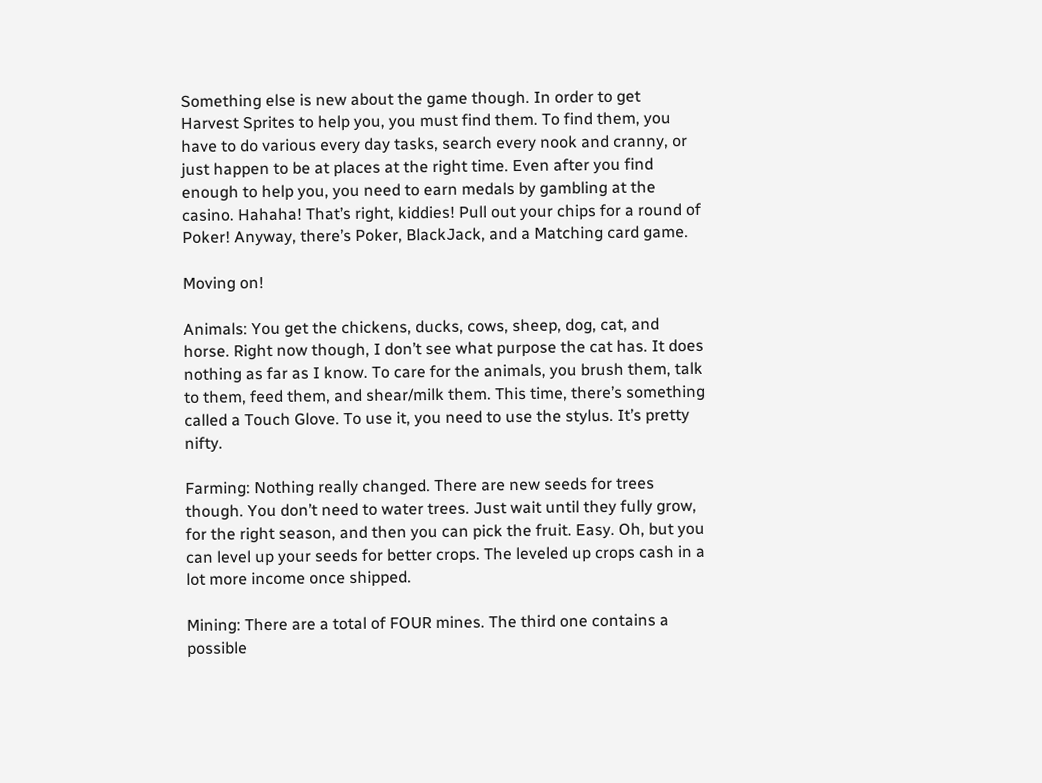Something else is new about the game though. In order to get Harvest Sprites to help you, you must find them. To find them, you have to do various every day tasks, search every nook and cranny, or just happen to be at places at the right time. Even after you find enough to help you, you need to earn medals by gambling at the casino. Hahaha! That’s right, kiddies! Pull out your chips for a round of Poker! Anyway, there’s Poker, BlackJack, and a Matching card game.

Moving on!

Animals: You get the chickens, ducks, cows, sheep, dog, cat, and horse. Right now though, I don’t see what purpose the cat has. It does nothing as far as I know. To care for the animals, you brush them, talk to them, feed them, and shear/milk them. This time, there’s something called a Touch Glove. To use it, you need to use the stylus. It’s pretty nifty.

Farming: Nothing really changed. There are new seeds for trees though. You don’t need to water trees. Just wait until they fully grow, for the right season, and then you can pick the fruit. Easy. Oh, but you can level up your seeds for better crops. The leveled up crops cash in a lot more income once shipped.

Mining: There are a total of FOUR mines. The third one contains a possible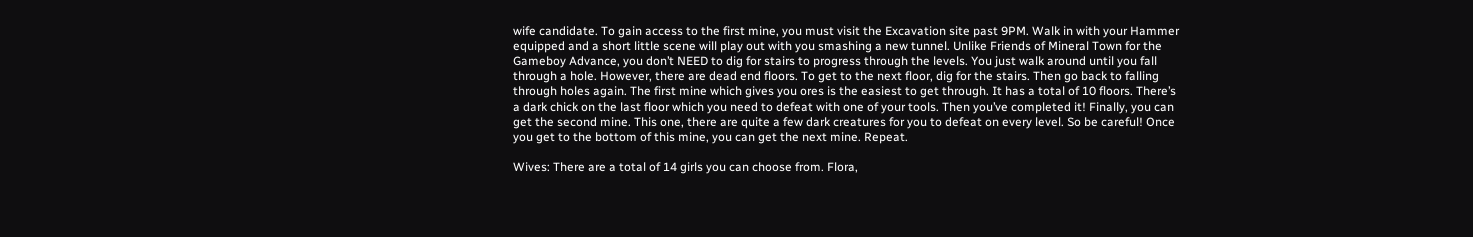wife candidate. To gain access to the first mine, you must visit the Excavation site past 9PM. Walk in with your Hammer equipped and a short little scene will play out with you smashing a new tunnel. Unlike Friends of Mineral Town for the Gameboy Advance, you don’t NEED to dig for stairs to progress through the levels. You just walk around until you fall through a hole. However, there are dead end floors. To get to the next floor, dig for the stairs. Then go back to falling through holes again. The first mine which gives you ores is the easiest to get through. It has a total of 10 floors. There’s a dark chick on the last floor which you need to defeat with one of your tools. Then you’ve completed it! Finally, you can get the second mine. This one, there are quite a few dark creatures for you to defeat on every level. So be careful! Once you get to the bottom of this mine, you can get the next mine. Repeat.

Wives: There are a total of 14 girls you can choose from. Flora,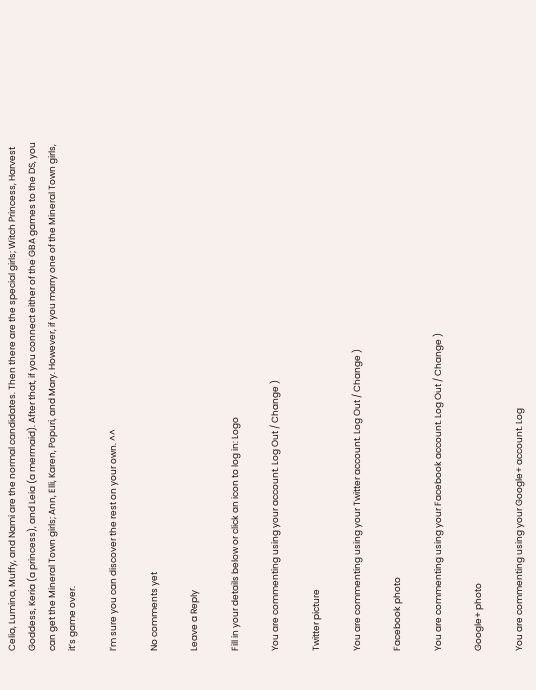Celia, Lumina, Muffy, and Nami are the normal candidates. Then there are the special girls; Witch Princess, Harvest Goddess, Keria (a princess), and Leia (a mermaid). After that, if you connect either of the GBA games to the DS, you can get the Mineral Town girls; Ann, Elli, Karen, Popuri, and Mary. However, if you marry one of the Mineral Town girls, it’s game over.

I’m sure you can discover the rest on your own. ^^

No comments yet

Leave a Reply

Fill in your details below or click an icon to log in: Logo

You are commenting using your account. Log Out / Change )

Twitter picture

You are commenting using your Twitter account. Log Out / Change )

Facebook photo

You are commenting using your Facebook account. Log Out / Change )

Google+ photo

You are commenting using your Google+ account. Log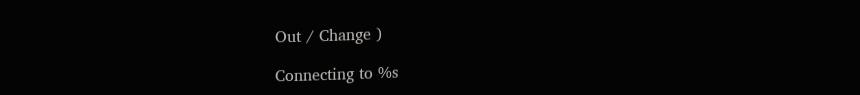Out / Change )

Connecting to %s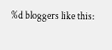%d bloggers like this: